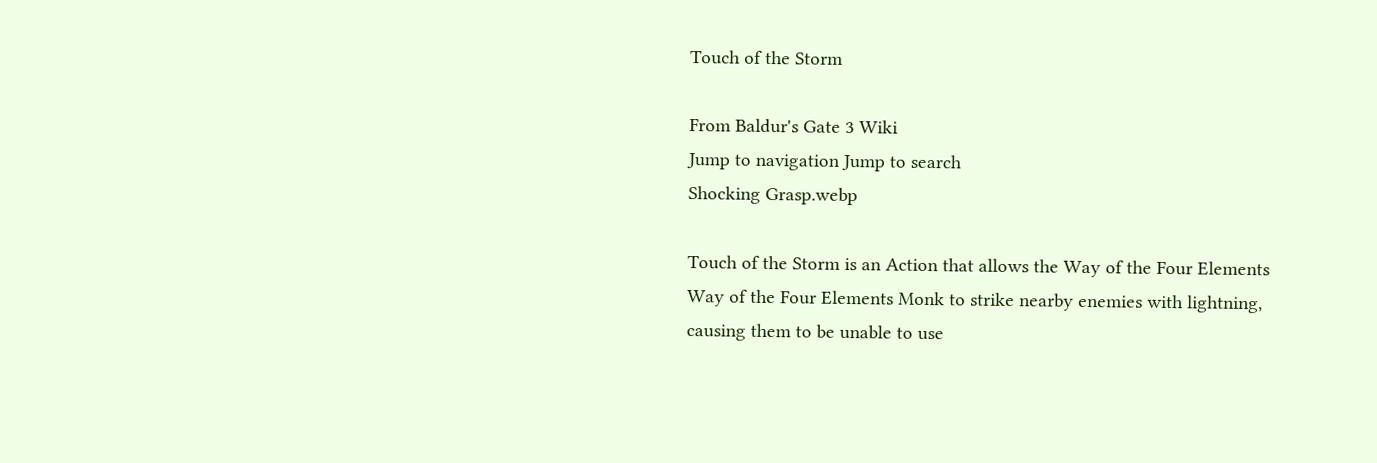Touch of the Storm

From Baldur's Gate 3 Wiki
Jump to navigation Jump to search
Shocking Grasp.webp

Touch of the Storm is an Action that allows the Way of the Four Elements Way of the Four Elements Monk to strike nearby enemies with lightning, causing them to be unable to use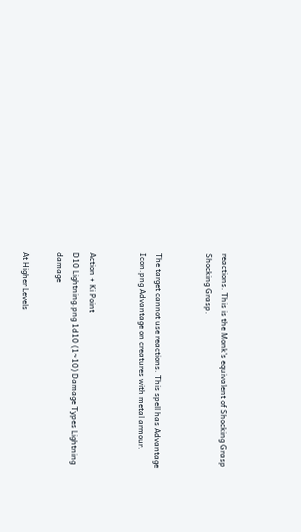reactions. This is the Monk's equivalent of Shocking Grasp Shocking Grasp.


The target cannot use reactions. This spell has Advantage Icon.png Advantage on creatures with metal armour.


Action + Ki Point
D10 Lightning.png 1d10 (1~10) Damage Types Lightning damage

At Higher Levels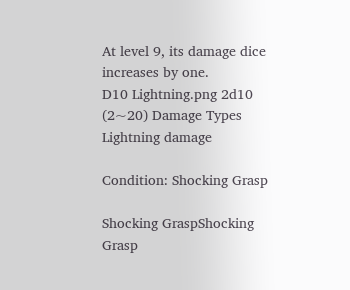At level 9, its damage dice increases by one.
D10 Lightning.png 2d10 (2~20) Damage Types Lightning damage

Condition: Shocking Grasp

Shocking GraspShocking Grasp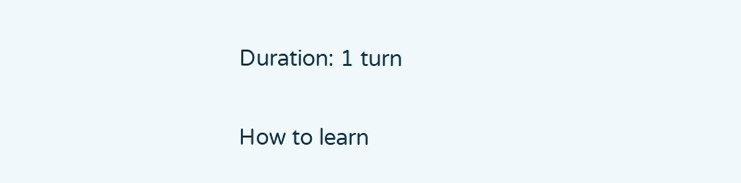Duration: 1 turn

How to learn